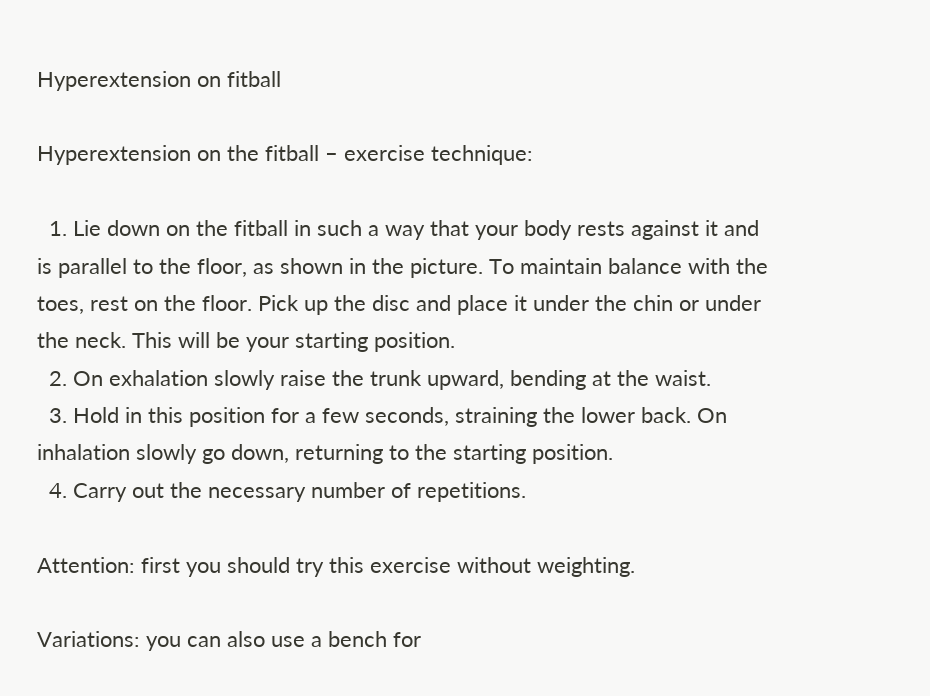Hyperextension on fitball

Hyperextension on the fitball – exercise technique:

  1. Lie down on the fitball in such a way that your body rests against it and is parallel to the floor, as shown in the picture. To maintain balance with the toes, rest on the floor. Pick up the disc and place it under the chin or under the neck. This will be your starting position.
  2. On exhalation slowly raise the trunk upward, bending at the waist.
  3. Hold in this position for a few seconds, straining the lower back. On inhalation slowly go down, returning to the starting position.
  4. Carry out the necessary number of repetitions.

Attention: first you should try this exercise without weighting.

Variations: you can also use a bench for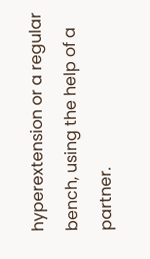hyperextension or a regular bench, using the help of a partner.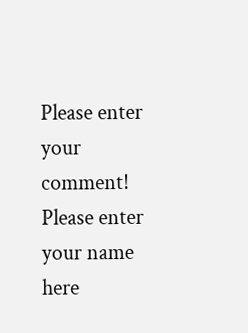Please enter your comment!
Please enter your name here